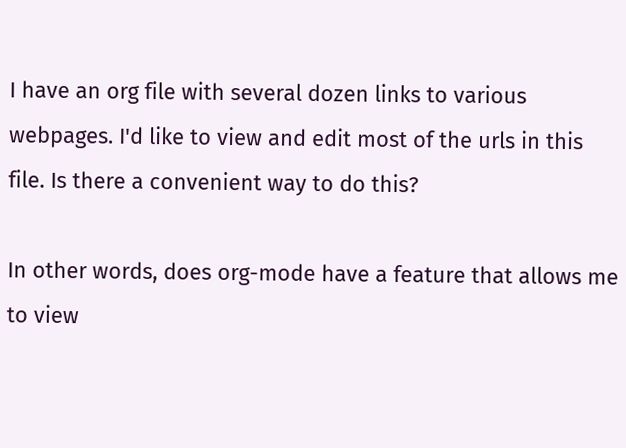I have an org file with several dozen links to various webpages. I'd like to view and edit most of the urls in this file. Is there a convenient way to do this?

In other words, does org-mode have a feature that allows me to view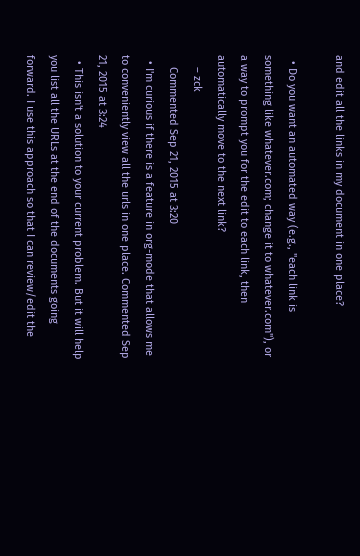and edit all the links in my document in one place?

  • Do you want an automated way (e.g., "each link is something like whatever.com; change it to whatever.com"), or a way to prompt you for the edit to each link, then automatically move to the next link?
    – zck
    Commented Sep 21, 2015 at 3:20
  • I'm curious if there is a feature in org-mode that allows me to conveniently view all the urls in one place. Commented Sep 21, 2015 at 3:24
  • This isn't a solution to your current problem. But it will help you list all the URLs at the end of the documents going forward. I use this approach so that I can review/edit the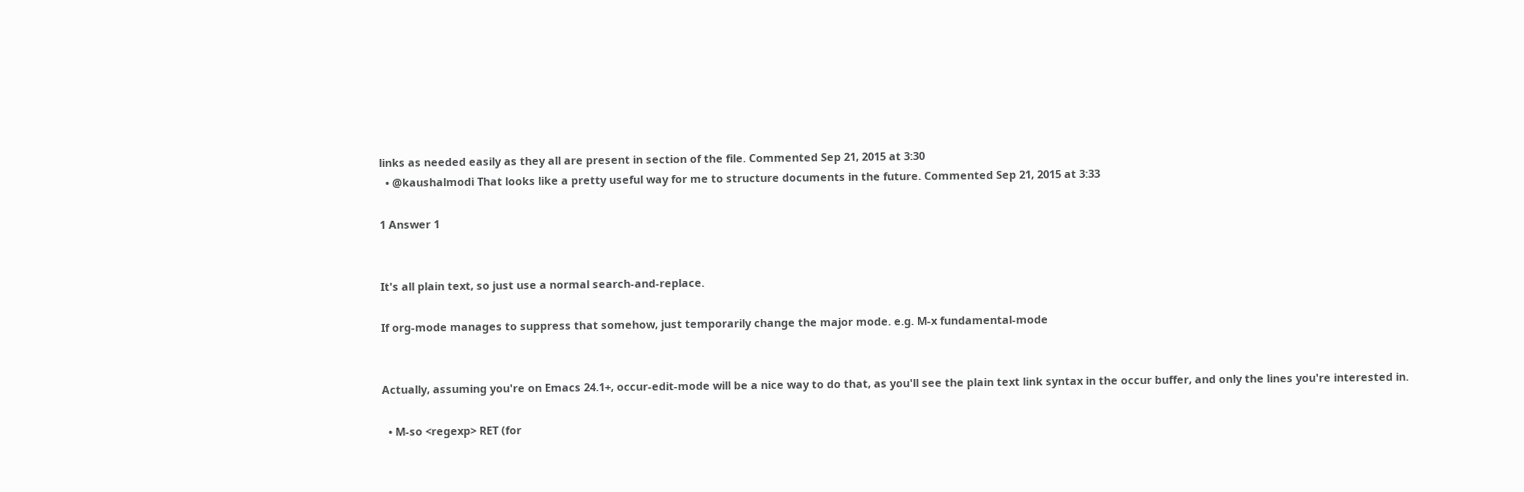links as needed easily as they all are present in section of the file. Commented Sep 21, 2015 at 3:30
  • @kaushalmodi That looks like a pretty useful way for me to structure documents in the future. Commented Sep 21, 2015 at 3:33

1 Answer 1


It's all plain text, so just use a normal search-and-replace.

If org-mode manages to suppress that somehow, just temporarily change the major mode. e.g. M-x fundamental-mode


Actually, assuming you're on Emacs 24.1+, occur-edit-mode will be a nice way to do that, as you'll see the plain text link syntax in the occur buffer, and only the lines you're interested in.

  • M-so <regexp> RET (for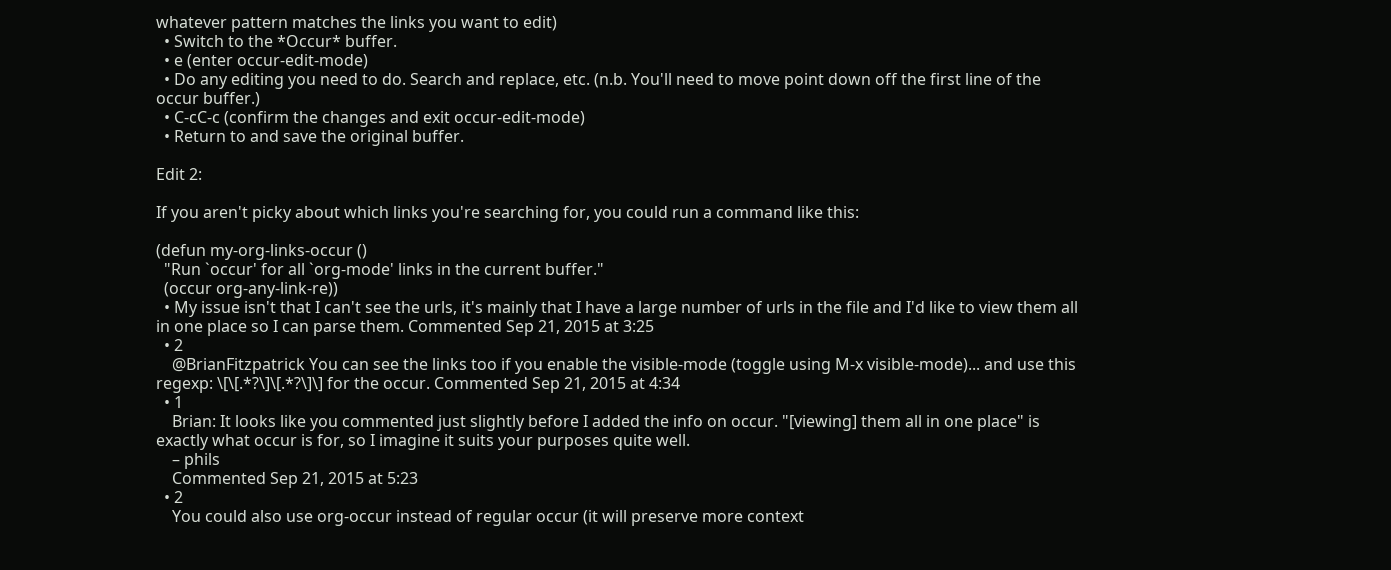whatever pattern matches the links you want to edit)
  • Switch to the *Occur* buffer.
  • e (enter occur-edit-mode)
  • Do any editing you need to do. Search and replace, etc. (n.b. You'll need to move point down off the first line of the occur buffer.)
  • C-cC-c (confirm the changes and exit occur-edit-mode)
  • Return to and save the original buffer.

Edit 2:

If you aren't picky about which links you're searching for, you could run a command like this:

(defun my-org-links-occur ()
  "Run `occur' for all `org-mode' links in the current buffer."
  (occur org-any-link-re))
  • My issue isn't that I can't see the urls, it's mainly that I have a large number of urls in the file and I'd like to view them all in one place so I can parse them. Commented Sep 21, 2015 at 3:25
  • 2
    @BrianFitzpatrick You can see the links too if you enable the visible-mode (toggle using M-x visible-mode)... and use this regexp: \[\[.*?\]\[.*?\]\] for the occur. Commented Sep 21, 2015 at 4:34
  • 1
    Brian: It looks like you commented just slightly before I added the info on occur. "[viewing] them all in one place" is exactly what occur is for, so I imagine it suits your purposes quite well.
    – phils
    Commented Sep 21, 2015 at 5:23
  • 2
    You could also use org-occur instead of regular occur (it will preserve more context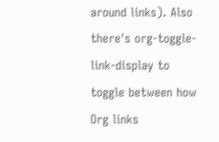around links). Also there's org-toggle-link-display to toggle between how Org links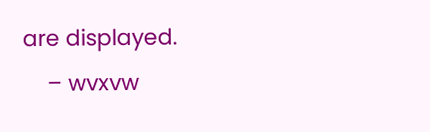are displayed.
    – wvxvw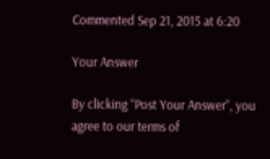Commented Sep 21, 2015 at 6:20

Your Answer

By clicking “Post Your Answer”, you agree to our terms of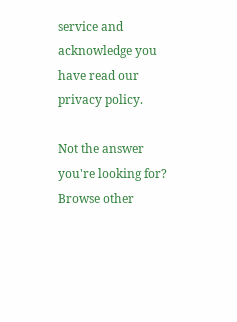service and acknowledge you have read our privacy policy.

Not the answer you're looking for? Browse other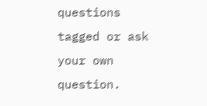questions tagged or ask your own question.